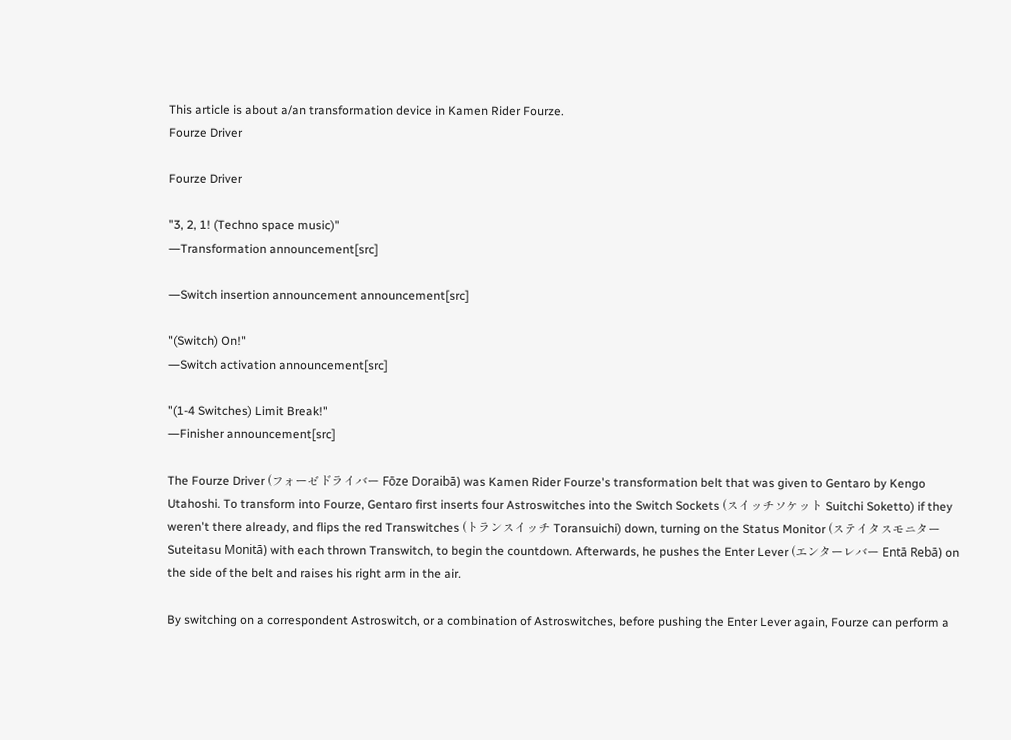This article is about a/an transformation device in Kamen Rider Fourze.
Fourze Driver

Fourze Driver

"3, 2, 1! (Techno space music)"
―Transformation announcement[src]

―Switch insertion announcement announcement[src]

"(Switch) On!"
―Switch activation announcement[src]

"(1-4 Switches) Limit Break!"
―Finisher announcement[src]

The Fourze Driver (フォーゼドライバー Fōze Doraibā) was Kamen Rider Fourze's transformation belt that was given to Gentaro by Kengo Utahoshi. To transform into Fourze, Gentaro first inserts four Astroswitches into the Switch Sockets (スイッチソケット Suitchi Soketto) if they weren't there already, and flips the red Transwitches (トランスイッチ Toransuichi) down, turning on the Status Monitor (ステイタスモニター Suteitasu Monitā) with each thrown Transwitch, to begin the countdown. Afterwards, he pushes the Enter Lever (エンターレバー Entā Rebā) on the side of the belt and raises his right arm in the air.

By switching on a correspondent Astroswitch, or a combination of Astroswitches, before pushing the Enter Lever again, Fourze can perform a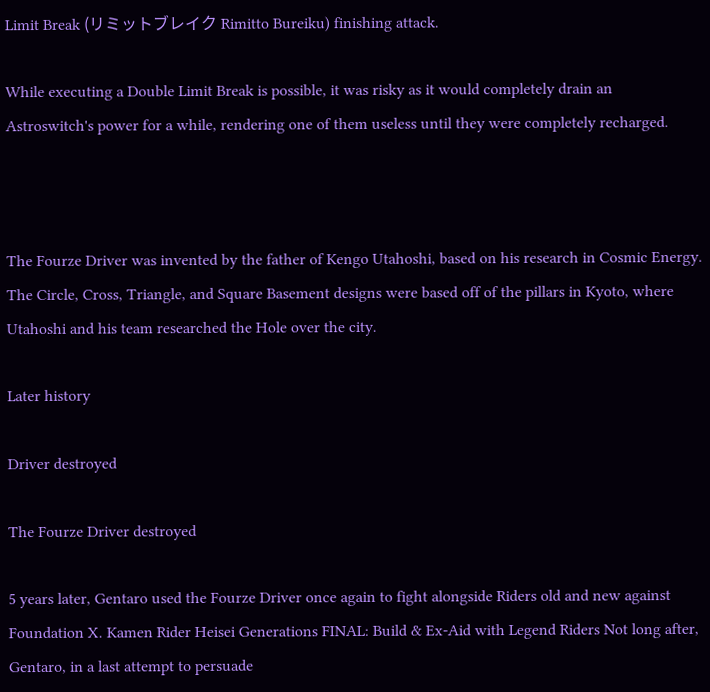Limit Break (リミットブレイク Rimitto Bureiku) finishing attack.

While executing a Double Limit Break is possible, it was risky as it would completely drain an Astroswitch's power for a while, rendering one of them useless until they were completely recharged.



The Fourze Driver was invented by the father of Kengo Utahoshi, based on his research in Cosmic Energy. The Circle, Cross, Triangle, and Square Basement designs were based off of the pillars in Kyoto, where Utahoshi and his team researched the Hole over the city.

Later history

Driver destroyed

The Fourze Driver destroyed

5 years later, Gentaro used the Fourze Driver once again to fight alongside Riders old and new against Foundation X. Kamen Rider Heisei Generations FINAL: Build & Ex-Aid with Legend Riders Not long after, Gentaro, in a last attempt to persuade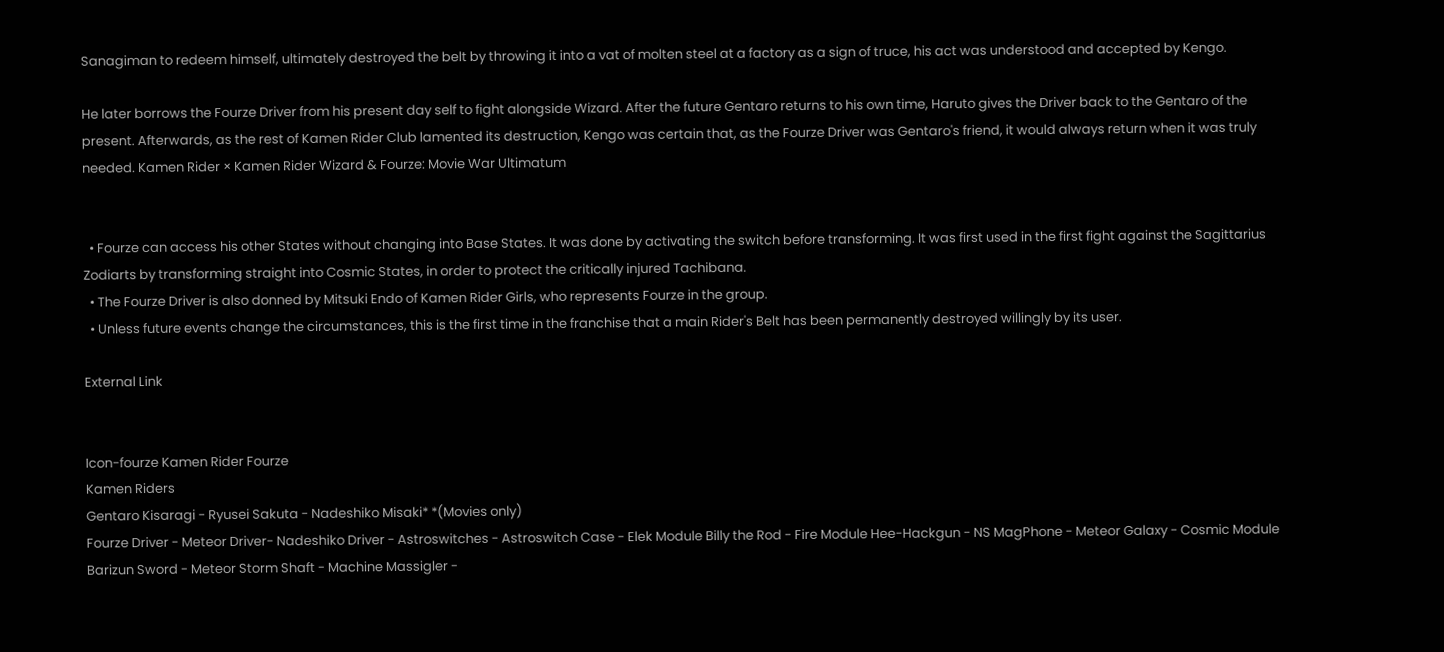Sanagiman to redeem himself, ultimately destroyed the belt by throwing it into a vat of molten steel at a factory as a sign of truce, his act was understood and accepted by Kengo.

He later borrows the Fourze Driver from his present day self to fight alongside Wizard. After the future Gentaro returns to his own time, Haruto gives the Driver back to the Gentaro of the present. Afterwards, as the rest of Kamen Rider Club lamented its destruction, Kengo was certain that, as the Fourze Driver was Gentaro's friend, it would always return when it was truly needed. Kamen Rider × Kamen Rider Wizard & Fourze: Movie War Ultimatum


  • Fourze can access his other States without changing into Base States. It was done by activating the switch before transforming. It was first used in the first fight against the Sagittarius Zodiarts by transforming straight into Cosmic States, in order to protect the critically injured Tachibana.
  • The Fourze Driver is also donned by Mitsuki Endo of Kamen Rider Girls, who represents Fourze in the group.
  • Unless future events change the circumstances, this is the first time in the franchise that a main Rider's Belt has been permanently destroyed willingly by its user.

External Link


Icon-fourze Kamen Rider Fourze
Kamen Riders
Gentaro Kisaragi - Ryusei Sakuta - Nadeshiko Misaki* *(Movies only)
Fourze Driver - Meteor Driver- Nadeshiko Driver - Astroswitches - Astroswitch Case - Elek Module Billy the Rod - Fire Module Hee-Hackgun - NS MagPhone - Meteor Galaxy - Cosmic Module Barizun Sword - Meteor Storm Shaft - Machine Massigler -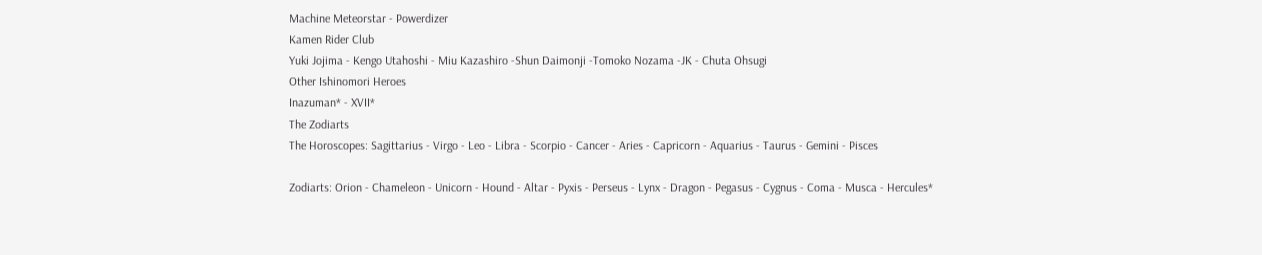Machine Meteorstar - Powerdizer
Kamen Rider Club
Yuki Jojima - Kengo Utahoshi - Miu Kazashiro -Shun Daimonji -Tomoko Nozama -JK - Chuta Ohsugi
Other Ishinomori Heroes
Inazuman* - XVII*
The Zodiarts
The Horoscopes: Sagittarius - Virgo - Leo - Libra - Scorpio - Cancer - Aries - Capricorn - Aquarius - Taurus - Gemini - Pisces

Zodiarts: Orion - Chameleon - Unicorn - Hound - Altar - Pyxis - Perseus - Lynx - Dragon - Pegasus - Cygnus - Coma - Musca - Hercules*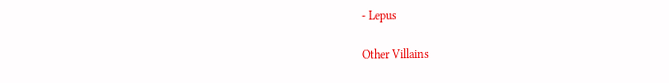- Lepus

Other Villains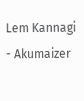Lem Kannagi - Akumaizer